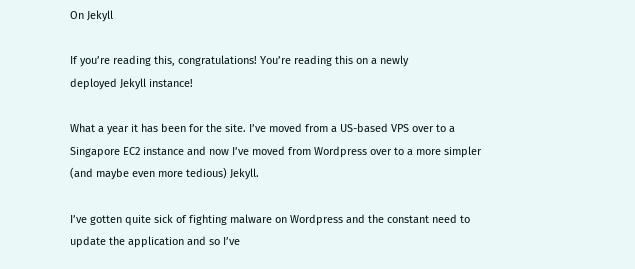On Jekyll

If you’re reading this, congratulations! You’re reading this on a newly
deployed Jekyll instance!

What a year it has been for the site. I’ve moved from a US-based VPS over to a
Singapore EC2 instance and now I’ve moved from Wordpress over to a more simpler
(and maybe even more tedious) Jekyll.

I’ve gotten quite sick of fighting malware on Wordpress and the constant need to
update the application and so I’ve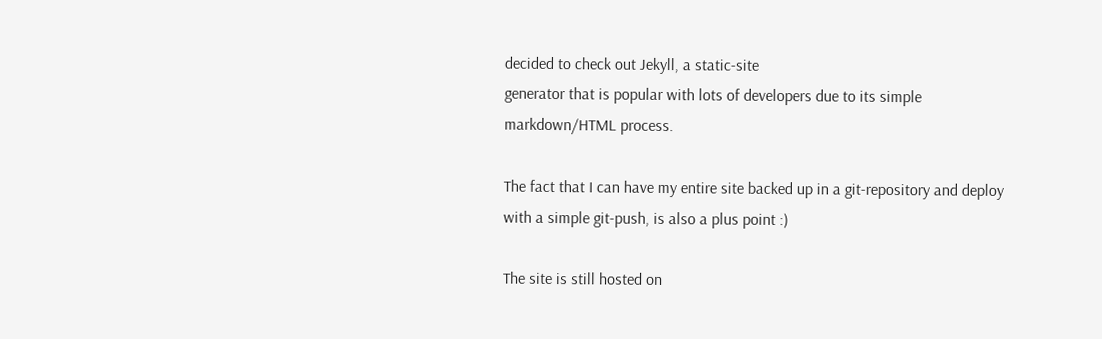decided to check out Jekyll, a static-site
generator that is popular with lots of developers due to its simple
markdown/HTML process.

The fact that I can have my entire site backed up in a git-repository and deploy
with a simple git-push, is also a plus point :)

The site is still hosted on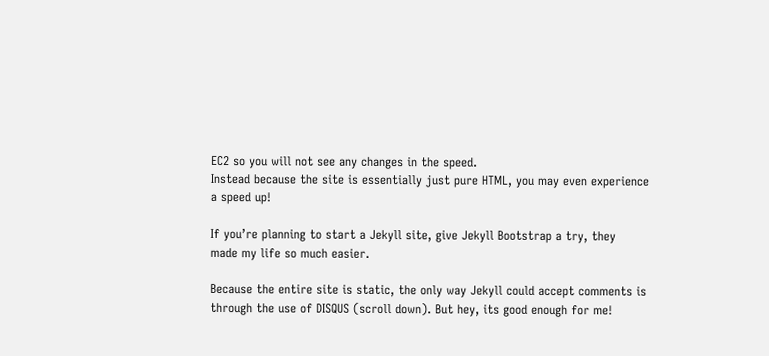EC2 so you will not see any changes in the speed.
Instead because the site is essentially just pure HTML, you may even experience
a speed up!

If you’re planning to start a Jekyll site, give Jekyll Bootstrap a try, they
made my life so much easier.

Because the entire site is static, the only way Jekyll could accept comments is
through the use of DISQUS (scroll down). But hey, its good enough for me!